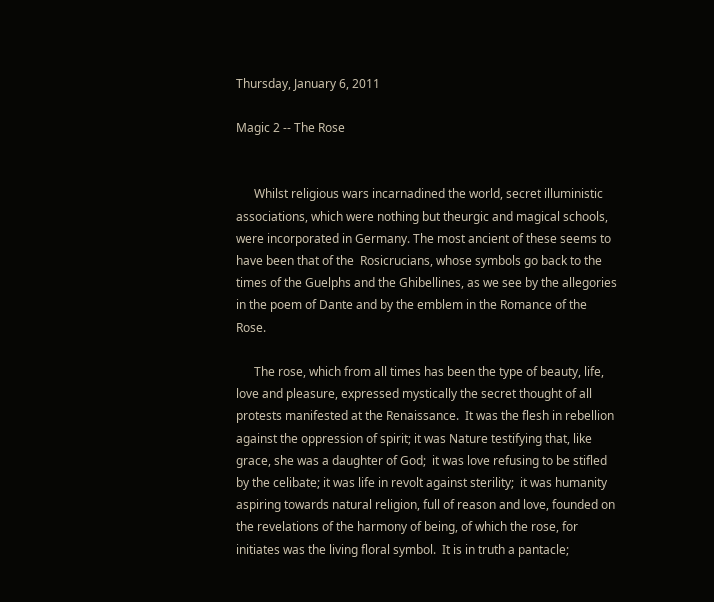Thursday, January 6, 2011

Magic 2 -- The Rose


      Whilst religious wars incarnadined the world, secret illuministic associations, which were nothing but theurgic and magical schools, were incorporated in Germany. The most ancient of these seems to have been that of the  Rosicrucians, whose symbols go back to the times of the Guelphs and the Ghibellines, as we see by the allegories in the poem of Dante and by the emblem in the Romance of the Rose.

      The rose, which from all times has been the type of beauty, life, love and pleasure, expressed mystically the secret thought of all protests manifested at the Renaissance.  It was the flesh in rebellion against the oppression of spirit; it was Nature testifying that, like grace, she was a daughter of God;  it was love refusing to be stifled by the celibate; it was life in revolt against sterility;  it was humanity aspiring towards natural religion, full of reason and love, founded on the revelations of the harmony of being, of which the rose, for initiates was the living floral symbol.  It is in truth a pantacle;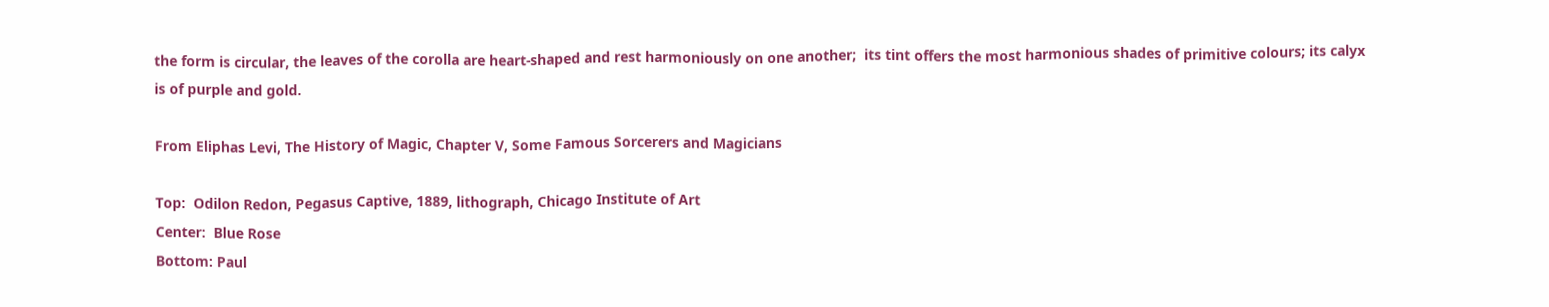the form is circular, the leaves of the corolla are heart-shaped and rest harmoniously on one another;  its tint offers the most harmonious shades of primitive colours; its calyx is of purple and gold.

From Eliphas Levi, The History of Magic, Chapter V, Some Famous Sorcerers and Magicians

Top:  Odilon Redon, Pegasus Captive, 1889, lithograph, Chicago Institute of Art
Center:  Blue Rose
Bottom: Paul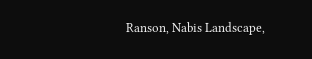Ranson, Nabis Landscape,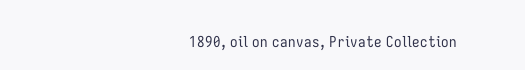1890, oil on canvas, Private Collection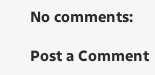No comments:

Post a Comment